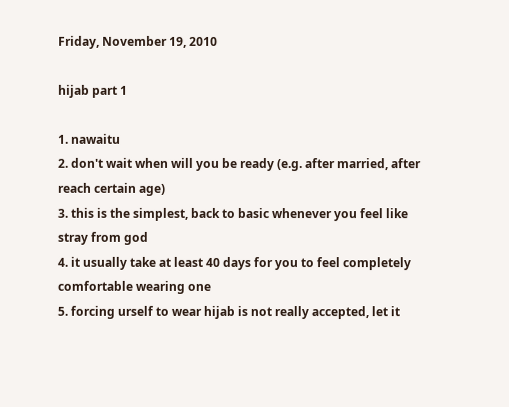Friday, November 19, 2010

hijab part 1

1. nawaitu
2. don't wait when will you be ready (e.g. after married, after reach certain age)
3. this is the simplest, back to basic whenever you feel like stray from god
4. it usually take at least 40 days for you to feel completely comfortable wearing one
5. forcing urself to wear hijab is not really accepted, let it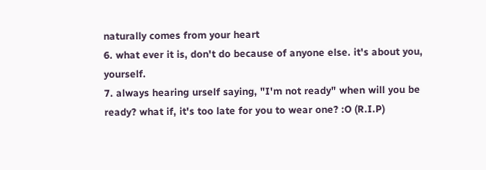naturally comes from your heart
6. what ever it is, don't do because of anyone else. it's about you, yourself.
7. always hearing urself saying, "I'm not ready" when will you be ready? what if, it's too late for you to wear one? :O (R.I.P)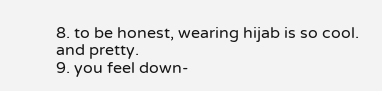8. to be honest, wearing hijab is so cool. and pretty.
9. you feel down-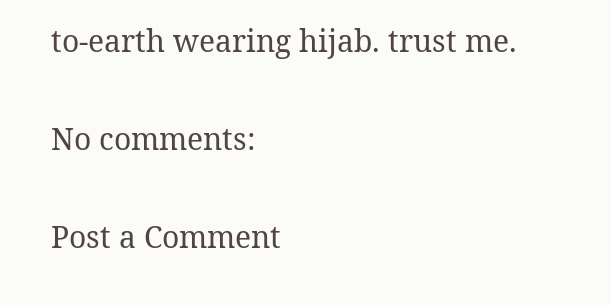to-earth wearing hijab. trust me.

No comments:

Post a Comment